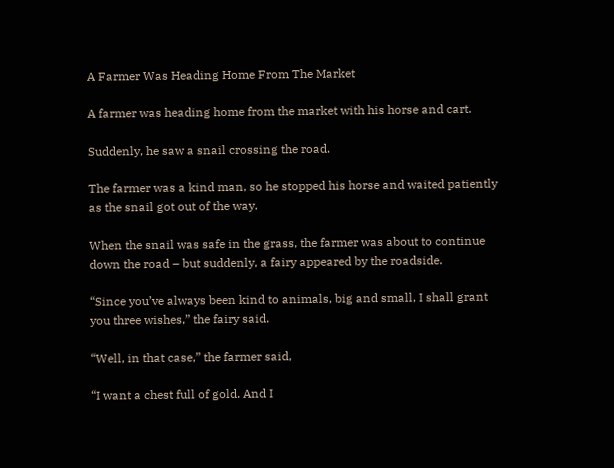A Farmer Was Heading Home From The Market

A farmer was heading home from the market with his horse and cart.

Suddenly, he saw a snail crossing the road.

The farmer was a kind man, so he stopped his horse and waited patiently as the snail got out of the way.

When the snail was safe in the grass, the farmer was about to continue down the road – but suddenly, a fairy appeared by the roadside.

“Since you’ve always been kind to animals, big and small, I shall grant you three wishes,” the fairy said.

“Well, in that case,” the farmer said,

“I want a chest full of gold. And I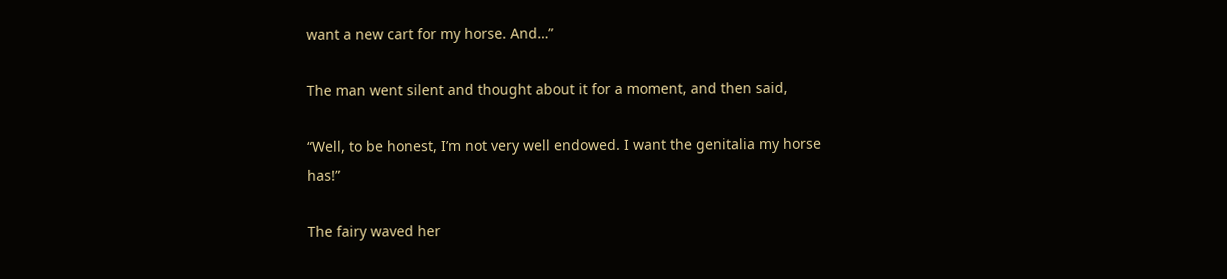want a new cart for my horse. And…”

The man went silent and thought about it for a moment, and then said,

“Well, to be honest, I’m not very well endowed. I want the genitalia my horse has!”

The fairy waved her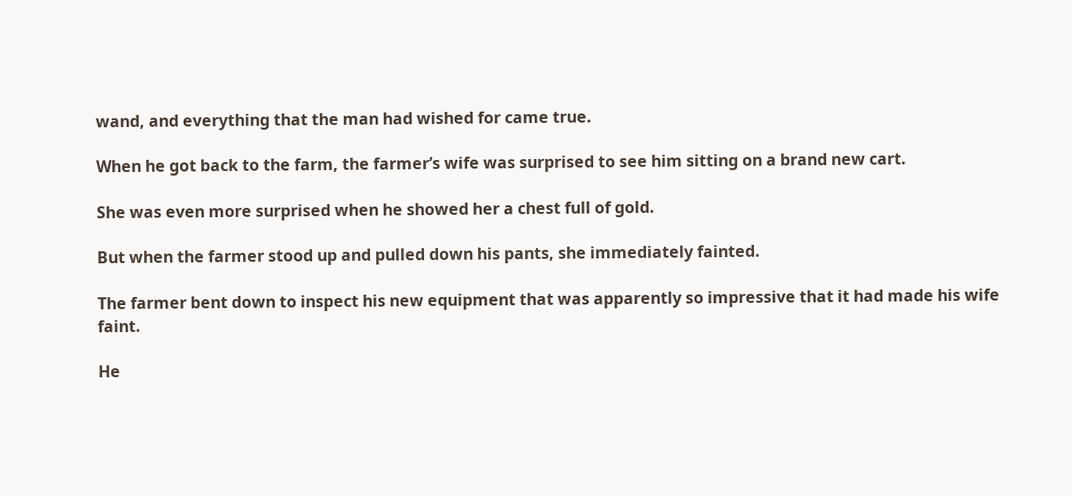wand, and everything that the man had wished for came true.

When he got back to the farm, the farmer’s wife was surprised to see him sitting on a brand new cart.

She was even more surprised when he showed her a chest full of gold.

But when the farmer stood up and pulled down his pants, she immediately fainted.

The farmer bent down to inspect his new equipment that was apparently so impressive that it had made his wife faint.

He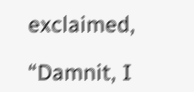exclaimed,

“Damnit, I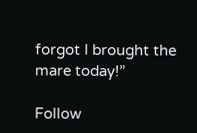forgot I brought the mare today!”

Follow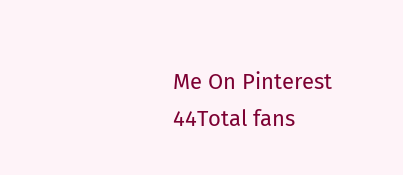Me On Pinterest
44Total fans